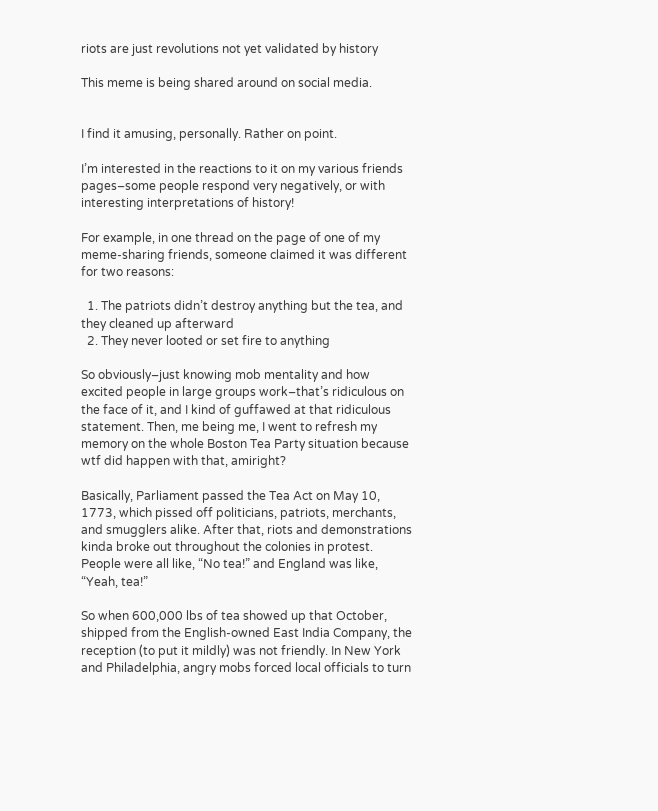riots are just revolutions not yet validated by history

This meme is being shared around on social media.


I find it amusing, personally. Rather on point.

I’m interested in the reactions to it on my various friends pages–some people respond very negatively, or with interesting interpretations of history!

For example, in one thread on the page of one of my meme-sharing friends, someone claimed it was different for two reasons:

  1. The patriots didn’t destroy anything but the tea, and they cleaned up afterward
  2. They never looted or set fire to anything

So obviously–just knowing mob mentality and how excited people in large groups work–that’s ridiculous on the face of it, and I kind of guffawed at that ridiculous statement. Then, me being me, I went to refresh my memory on the whole Boston Tea Party situation because wtf did happen with that, amiright?

Basically, Parliament passed the Tea Act on May 10, 1773, which pissed off politicians, patriots, merchants, and smugglers alike. After that, riots and demonstrations kinda broke out throughout the colonies in protest. People were all like, “No tea!” and England was like, “Yeah, tea!”

So when 600,000 lbs of tea showed up that October, shipped from the English-owned East India Company, the reception (to put it mildly) was not friendly. In New York and Philadelphia, angry mobs forced local officials to turn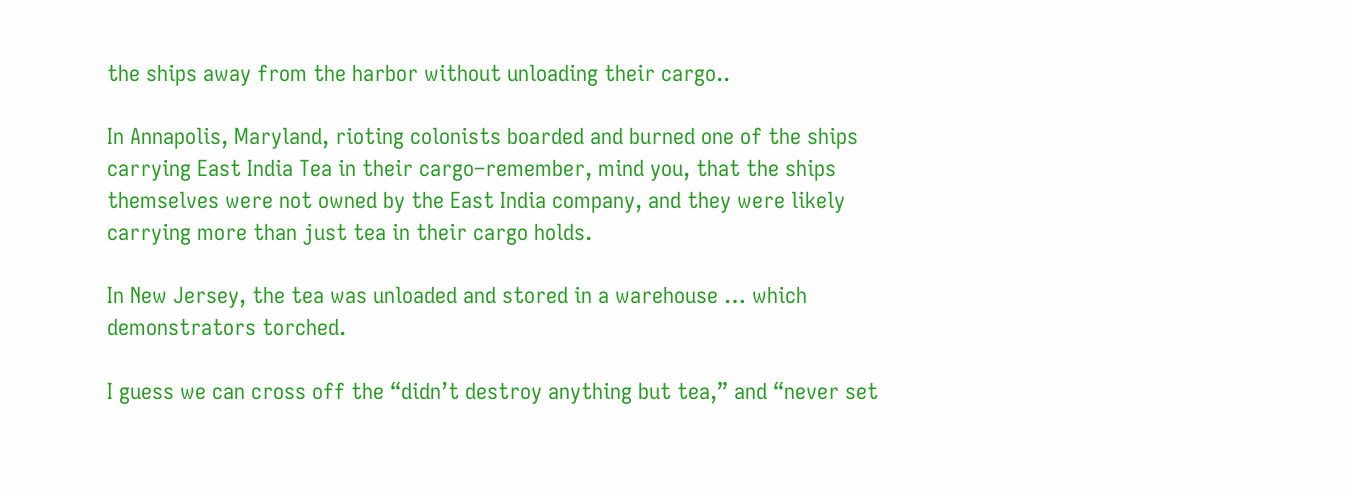the ships away from the harbor without unloading their cargo..

In Annapolis, Maryland, rioting colonists boarded and burned one of the ships carrying East India Tea in their cargo–remember, mind you, that the ships themselves were not owned by the East India company, and they were likely carrying more than just tea in their cargo holds.

In New Jersey, the tea was unloaded and stored in a warehouse … which demonstrators torched.

I guess we can cross off the “didn’t destroy anything but tea,” and “never set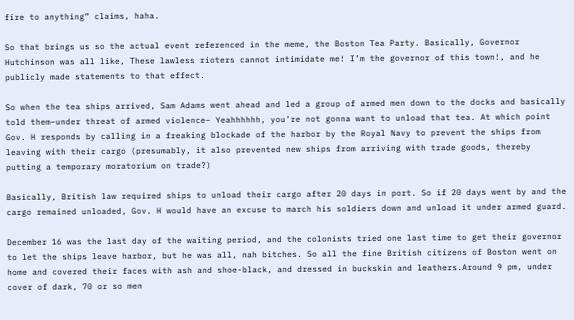fire to anything” claims, haha.

So that brings us so the actual event referenced in the meme, the Boston Tea Party. Basically, Governor Hutchinson was all like, These lawless rioters cannot intimidate me! I’m the governor of this town!, and he publicly made statements to that effect.

So when the tea ships arrived, Sam Adams went ahead and led a group of armed men down to the docks and basically told them–under threat of armed violence– Yeahhhhhh, you’re not gonna want to unload that tea. At which point Gov. H responds by calling in a freaking blockade of the harbor by the Royal Navy to prevent the ships from leaving with their cargo (presumably, it also prevented new ships from arriving with trade goods, thereby putting a temporary moratorium on trade?)

Basically, British law required ships to unload their cargo after 20 days in port. So if 20 days went by and the cargo remained unloaded, Gov. H would have an excuse to march his soldiers down and unload it under armed guard.

December 16 was the last day of the waiting period, and the colonists tried one last time to get their governor to let the ships leave harbor, but he was all, nah bitches. So all the fine British citizens of Boston went on home and covered their faces with ash and shoe-black, and dressed in buckskin and leathers.Around 9 pm, under cover of dark, 70 or so men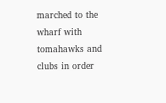marched to the wharf with tomahawks and clubs in order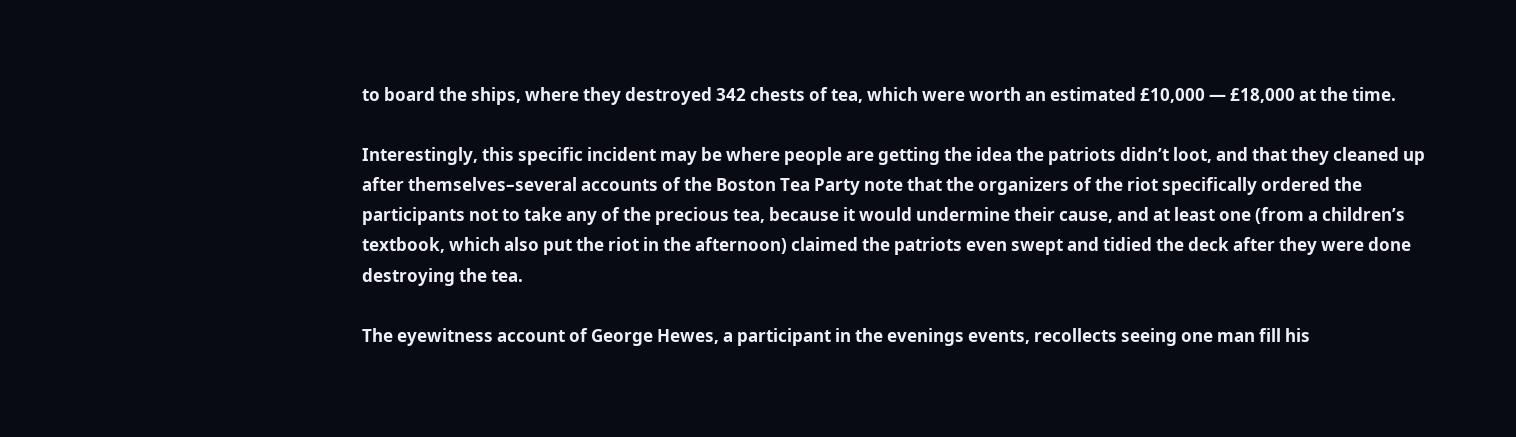to board the ships, where they destroyed 342 chests of tea, which were worth an estimated £10,000 — £18,000 at the time.

Interestingly, this specific incident may be where people are getting the idea the patriots didn’t loot, and that they cleaned up after themselves–several accounts of the Boston Tea Party note that the organizers of the riot specifically ordered the participants not to take any of the precious tea, because it would undermine their cause, and at least one (from a children’s textbook, which also put the riot in the afternoon) claimed the patriots even swept and tidied the deck after they were done destroying the tea.

The eyewitness account of George Hewes, a participant in the evenings events, recollects seeing one man fill his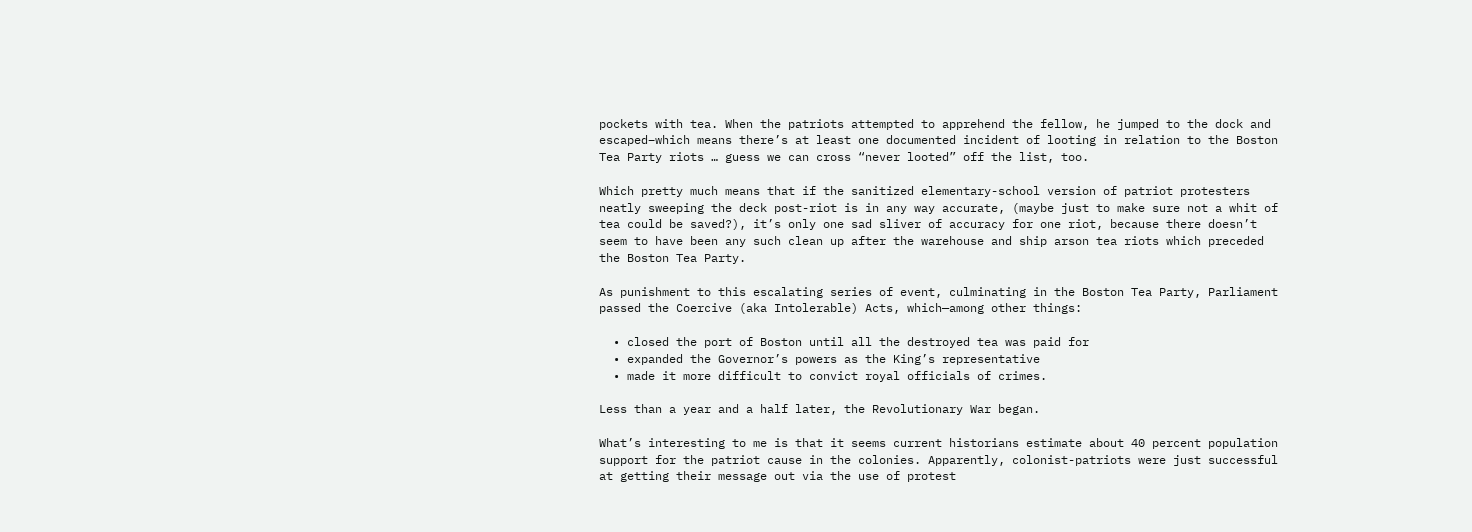pockets with tea. When the patriots attempted to apprehend the fellow, he jumped to the dock and escaped–which means there’s at least one documented incident of looting in relation to the Boston Tea Party riots … guess we can cross “never looted” off the list, too.

Which pretty much means that if the sanitized elementary-school version of patriot protesters neatly sweeping the deck post-riot is in any way accurate, (maybe just to make sure not a whit of tea could be saved?), it’s only one sad sliver of accuracy for one riot, because there doesn’t seem to have been any such clean up after the warehouse and ship arson tea riots which preceded the Boston Tea Party.

As punishment to this escalating series of event, culminating in the Boston Tea Party, Parliament passed the Coercive (aka Intolerable) Acts, which—among other things:

  • closed the port of Boston until all the destroyed tea was paid for
  • expanded the Governor’s powers as the King’s representative
  • made it more difficult to convict royal officials of crimes.

Less than a year and a half later, the Revolutionary War began.

What’s interesting to me is that it seems current historians estimate about 40 percent population support for the patriot cause in the colonies. Apparently, colonist-patriots were just successful at getting their message out via the use of protest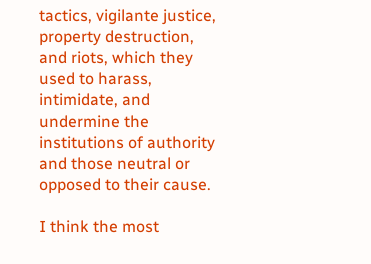tactics, vigilante justice, property destruction, and riots, which they used to harass, intimidate, and undermine the institutions of authority and those neutral or opposed to their cause.

I think the most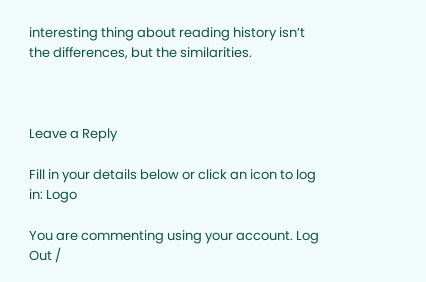interesting thing about reading history isn’t the differences, but the similarities.



Leave a Reply

Fill in your details below or click an icon to log in: Logo

You are commenting using your account. Log Out /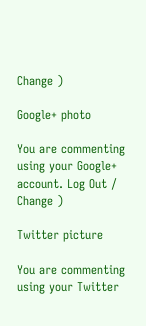Change )

Google+ photo

You are commenting using your Google+ account. Log Out /  Change )

Twitter picture

You are commenting using your Twitter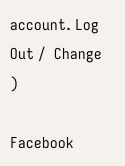account. Log Out /  Change )

Facebook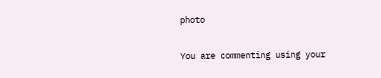photo

You are commenting using your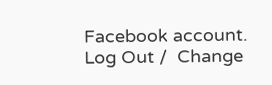Facebook account. Log Out /  Change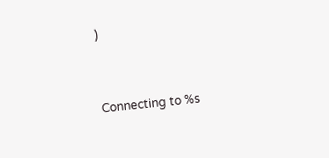)


Connecting to %s